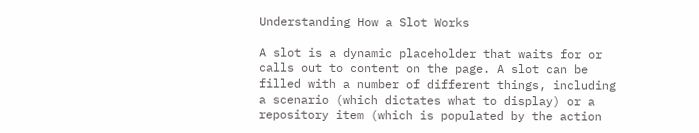Understanding How a Slot Works

A slot is a dynamic placeholder that waits for or calls out to content on the page. A slot can be filled with a number of different things, including a scenario (which dictates what to display) or a repository item (which is populated by the action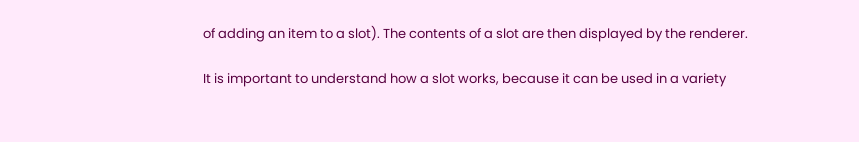of adding an item to a slot). The contents of a slot are then displayed by the renderer.

It is important to understand how a slot works, because it can be used in a variety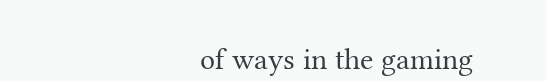of ways in the gaming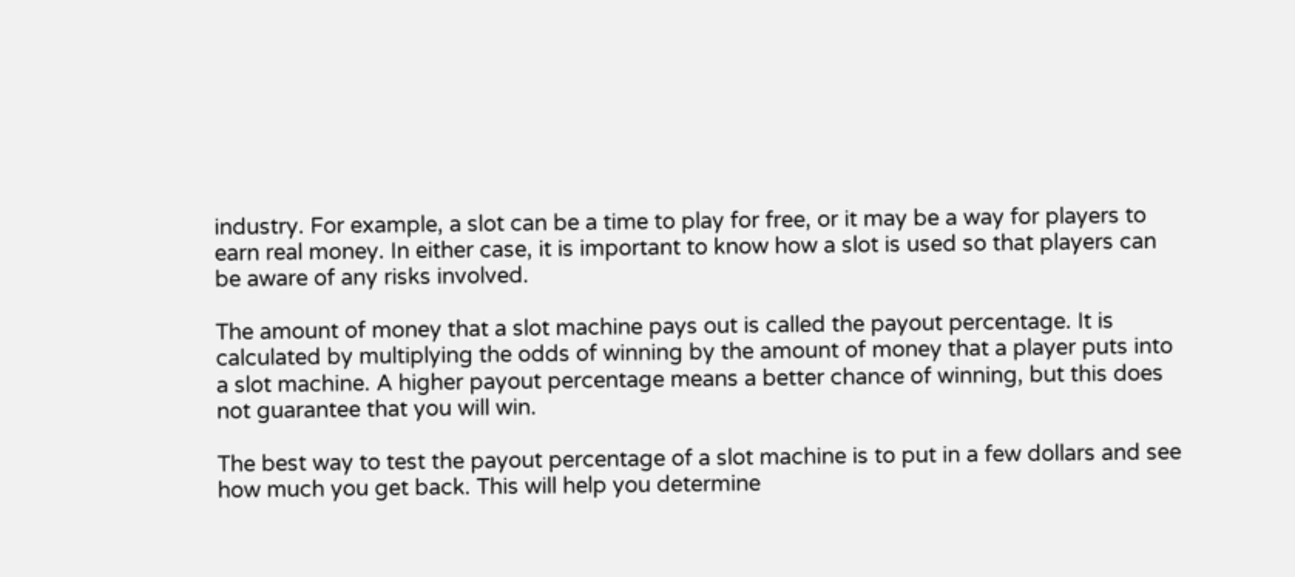industry. For example, a slot can be a time to play for free, or it may be a way for players to earn real money. In either case, it is important to know how a slot is used so that players can be aware of any risks involved.

The amount of money that a slot machine pays out is called the payout percentage. It is calculated by multiplying the odds of winning by the amount of money that a player puts into a slot machine. A higher payout percentage means a better chance of winning, but this does not guarantee that you will win.

The best way to test the payout percentage of a slot machine is to put in a few dollars and see how much you get back. This will help you determine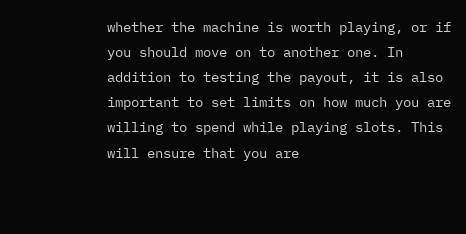whether the machine is worth playing, or if you should move on to another one. In addition to testing the payout, it is also important to set limits on how much you are willing to spend while playing slots. This will ensure that you are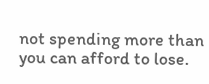not spending more than you can afford to lose.